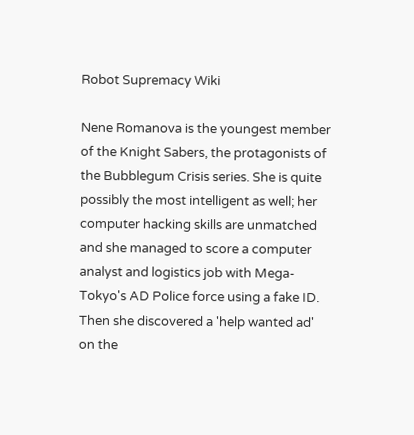Robot Supremacy Wiki

Nene Romanova is the youngest member of the Knight Sabers, the protagonists of the Bubblegum Crisis series. She is quite possibly the most intelligent as well; her computer hacking skills are unmatched and she managed to score a computer analyst and logistics job with Mega-Tokyo's AD Police force using a fake ID. Then she discovered a 'help wanted ad' on the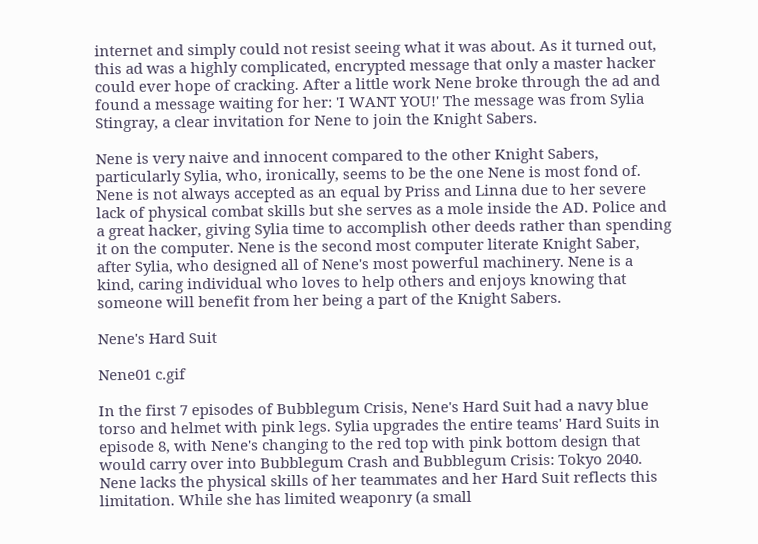internet and simply could not resist seeing what it was about. As it turned out, this ad was a highly complicated, encrypted message that only a master hacker could ever hope of cracking. After a little work Nene broke through the ad and found a message waiting for her: 'I WANT YOU!' The message was from Sylia Stingray, a clear invitation for Nene to join the Knight Sabers.

Nene is very naive and innocent compared to the other Knight Sabers, particularly Sylia, who, ironically, seems to be the one Nene is most fond of. Nene is not always accepted as an equal by Priss and Linna due to her severe lack of physical combat skills but she serves as a mole inside the AD. Police and a great hacker, giving Sylia time to accomplish other deeds rather than spending it on the computer. Nene is the second most computer literate Knight Saber, after Sylia, who designed all of Nene's most powerful machinery. Nene is a kind, caring individual who loves to help others and enjoys knowing that someone will benefit from her being a part of the Knight Sabers.

Nene's Hard Suit

Nene01 c.gif

In the first 7 episodes of Bubblegum Crisis, Nene's Hard Suit had a navy blue torso and helmet with pink legs. Sylia upgrades the entire teams' Hard Suits in episode 8, with Nene's changing to the red top with pink bottom design that would carry over into Bubblegum Crash and Bubblegum Crisis: Tokyo 2040. Nene lacks the physical skills of her teammates and her Hard Suit reflects this limitation. While she has limited weaponry (a small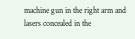machine gun in the right arm and lasers concealed in the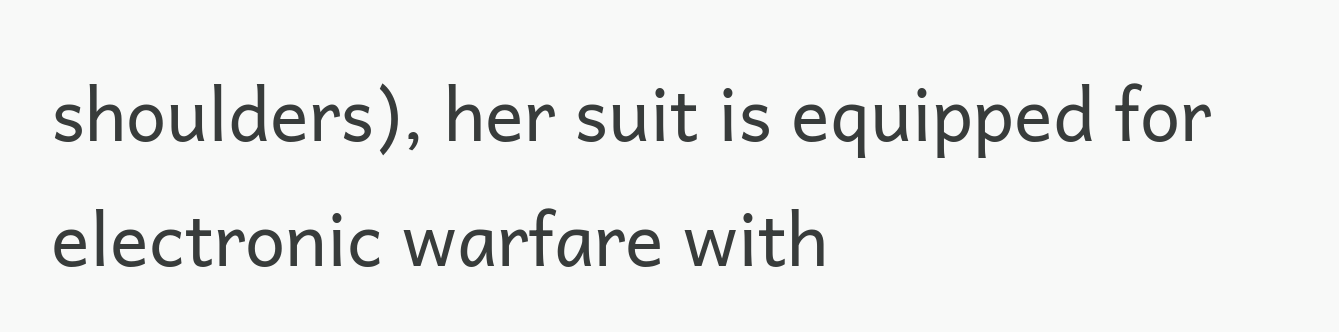shoulders), her suit is equipped for electronic warfare with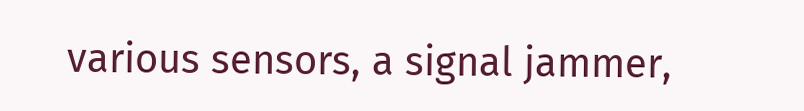various sensors, a signal jammer,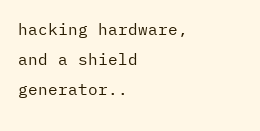hacking hardware, and a shield generator..